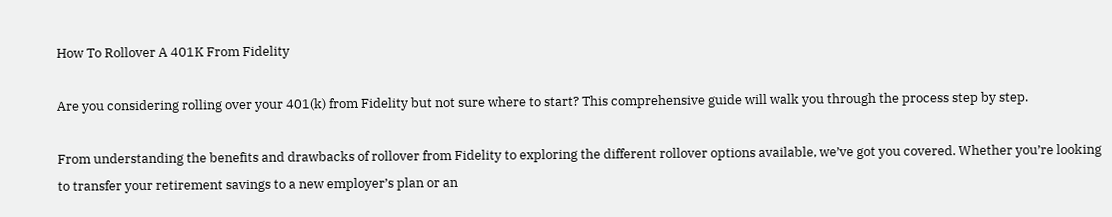How To Rollover A 401K From Fidelity

Are you considering rolling over your 401(k) from Fidelity but not sure where to start? This comprehensive guide will walk you through the process step by step.

From understanding the benefits and drawbacks of rollover from Fidelity to exploring the different rollover options available, we’ve got you covered. Whether you’re looking to transfer your retirement savings to a new employer’s plan or an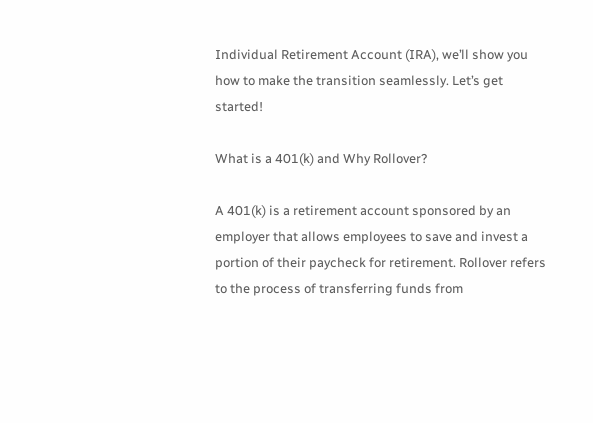Individual Retirement Account (IRA), we’ll show you how to make the transition seamlessly. Let’s get started!

What is a 401(k) and Why Rollover?

A 401(k) is a retirement account sponsored by an employer that allows employees to save and invest a portion of their paycheck for retirement. Rollover refers to the process of transferring funds from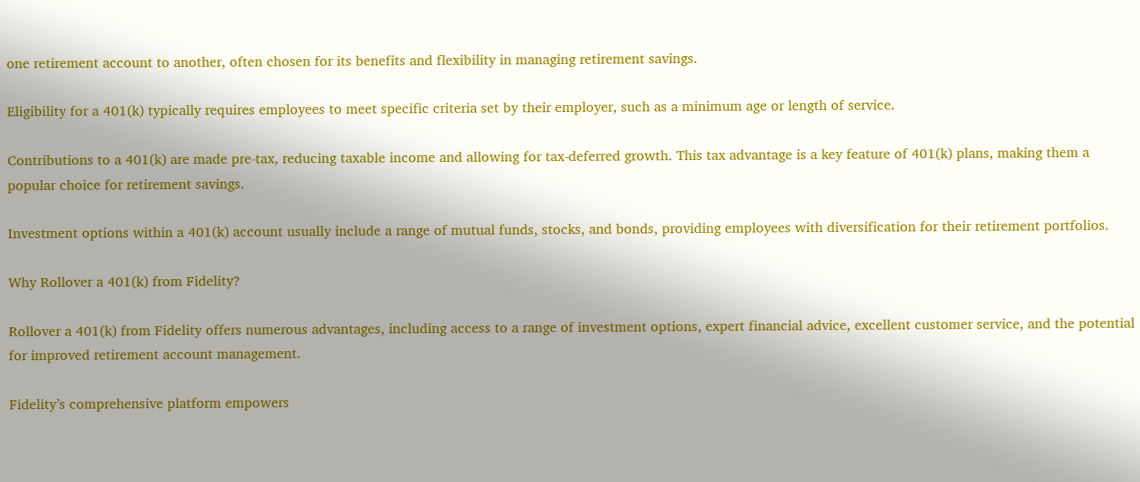one retirement account to another, often chosen for its benefits and flexibility in managing retirement savings.

Eligibility for a 401(k) typically requires employees to meet specific criteria set by their employer, such as a minimum age or length of service.

Contributions to a 401(k) are made pre-tax, reducing taxable income and allowing for tax-deferred growth. This tax advantage is a key feature of 401(k) plans, making them a popular choice for retirement savings.

Investment options within a 401(k) account usually include a range of mutual funds, stocks, and bonds, providing employees with diversification for their retirement portfolios.

Why Rollover a 401(k) from Fidelity?

Rollover a 401(k) from Fidelity offers numerous advantages, including access to a range of investment options, expert financial advice, excellent customer service, and the potential for improved retirement account management.

Fidelity’s comprehensive platform empowers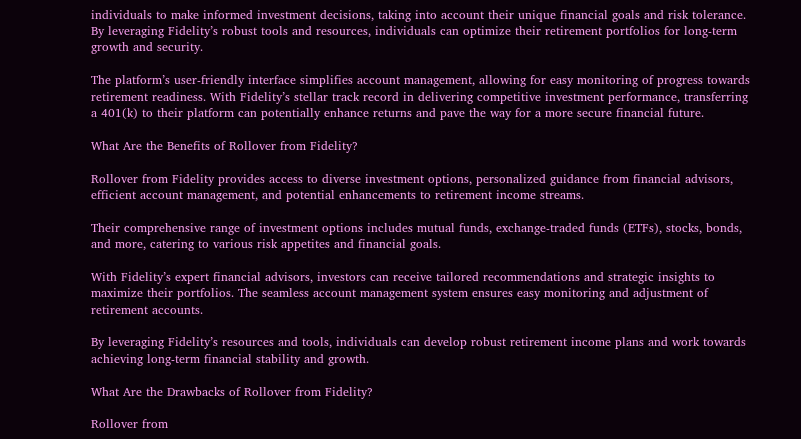individuals to make informed investment decisions, taking into account their unique financial goals and risk tolerance. By leveraging Fidelity’s robust tools and resources, individuals can optimize their retirement portfolios for long-term growth and security.

The platform’s user-friendly interface simplifies account management, allowing for easy monitoring of progress towards retirement readiness. With Fidelity’s stellar track record in delivering competitive investment performance, transferring a 401(k) to their platform can potentially enhance returns and pave the way for a more secure financial future.

What Are the Benefits of Rollover from Fidelity?

Rollover from Fidelity provides access to diverse investment options, personalized guidance from financial advisors, efficient account management, and potential enhancements to retirement income streams.

Their comprehensive range of investment options includes mutual funds, exchange-traded funds (ETFs), stocks, bonds, and more, catering to various risk appetites and financial goals.

With Fidelity’s expert financial advisors, investors can receive tailored recommendations and strategic insights to maximize their portfolios. The seamless account management system ensures easy monitoring and adjustment of retirement accounts.

By leveraging Fidelity’s resources and tools, individuals can develop robust retirement income plans and work towards achieving long-term financial stability and growth.

What Are the Drawbacks of Rollover from Fidelity?

Rollover from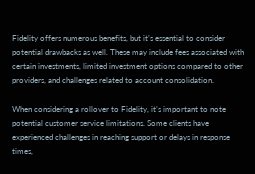Fidelity offers numerous benefits, but it’s essential to consider potential drawbacks as well. These may include fees associated with certain investments, limited investment options compared to other providers, and challenges related to account consolidation.

When considering a rollover to Fidelity, it’s important to note potential customer service limitations. Some clients have experienced challenges in reaching support or delays in response times,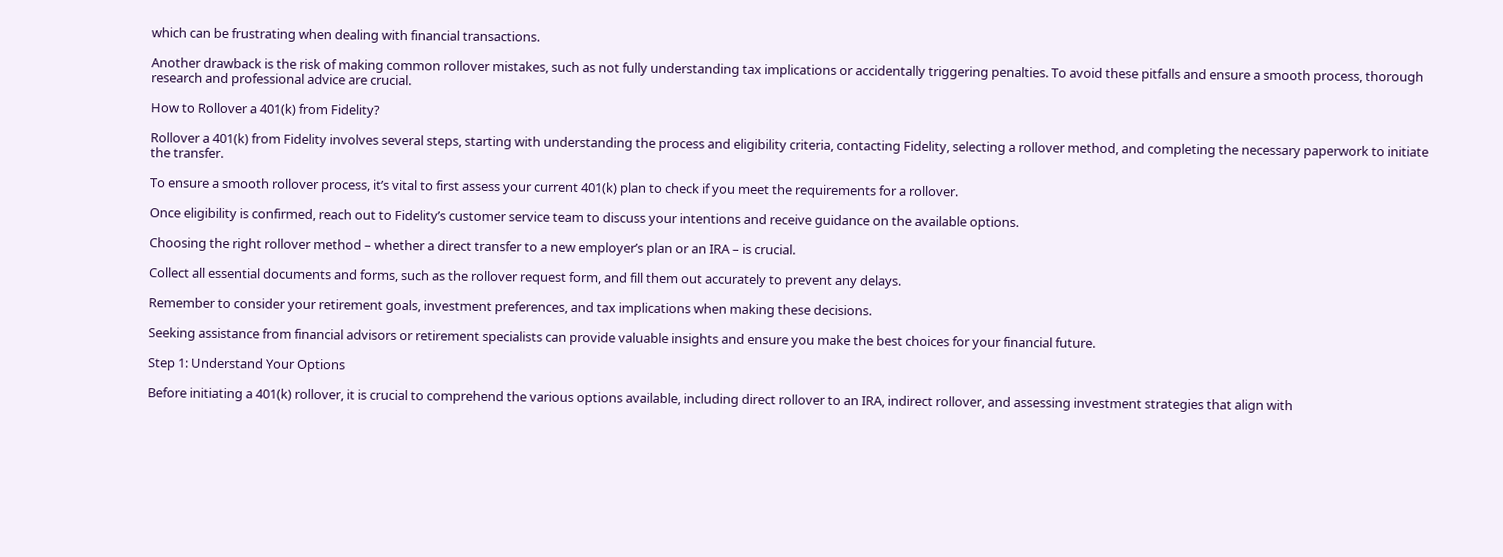which can be frustrating when dealing with financial transactions.

Another drawback is the risk of making common rollover mistakes, such as not fully understanding tax implications or accidentally triggering penalties. To avoid these pitfalls and ensure a smooth process, thorough research and professional advice are crucial.

How to Rollover a 401(k) from Fidelity?

Rollover a 401(k) from Fidelity involves several steps, starting with understanding the process and eligibility criteria, contacting Fidelity, selecting a rollover method, and completing the necessary paperwork to initiate the transfer.

To ensure a smooth rollover process, it’s vital to first assess your current 401(k) plan to check if you meet the requirements for a rollover.

Once eligibility is confirmed, reach out to Fidelity’s customer service team to discuss your intentions and receive guidance on the available options.

Choosing the right rollover method – whether a direct transfer to a new employer’s plan or an IRA – is crucial.

Collect all essential documents and forms, such as the rollover request form, and fill them out accurately to prevent any delays.

Remember to consider your retirement goals, investment preferences, and tax implications when making these decisions.

Seeking assistance from financial advisors or retirement specialists can provide valuable insights and ensure you make the best choices for your financial future.

Step 1: Understand Your Options

Before initiating a 401(k) rollover, it is crucial to comprehend the various options available, including direct rollover to an IRA, indirect rollover, and assessing investment strategies that align with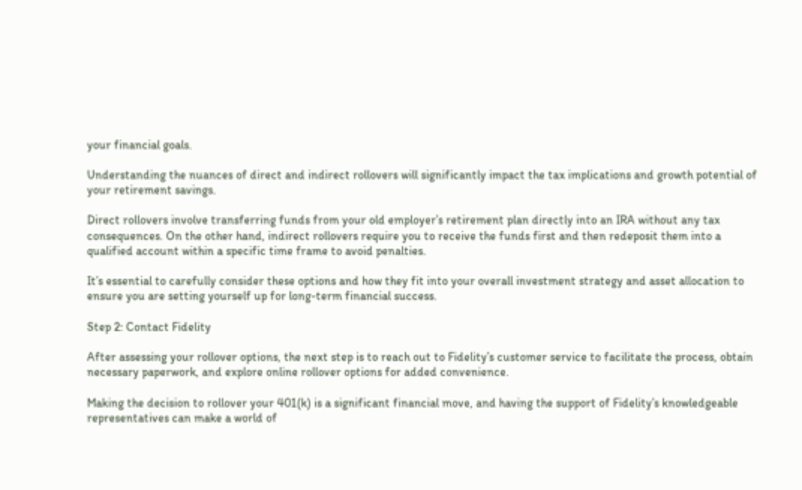your financial goals.

Understanding the nuances of direct and indirect rollovers will significantly impact the tax implications and growth potential of your retirement savings.

Direct rollovers involve transferring funds from your old employer’s retirement plan directly into an IRA without any tax consequences. On the other hand, indirect rollovers require you to receive the funds first and then redeposit them into a qualified account within a specific time frame to avoid penalties.

It’s essential to carefully consider these options and how they fit into your overall investment strategy and asset allocation to ensure you are setting yourself up for long-term financial success.

Step 2: Contact Fidelity

After assessing your rollover options, the next step is to reach out to Fidelity’s customer service to facilitate the process, obtain necessary paperwork, and explore online rollover options for added convenience.

Making the decision to rollover your 401(k) is a significant financial move, and having the support of Fidelity’s knowledgeable representatives can make a world of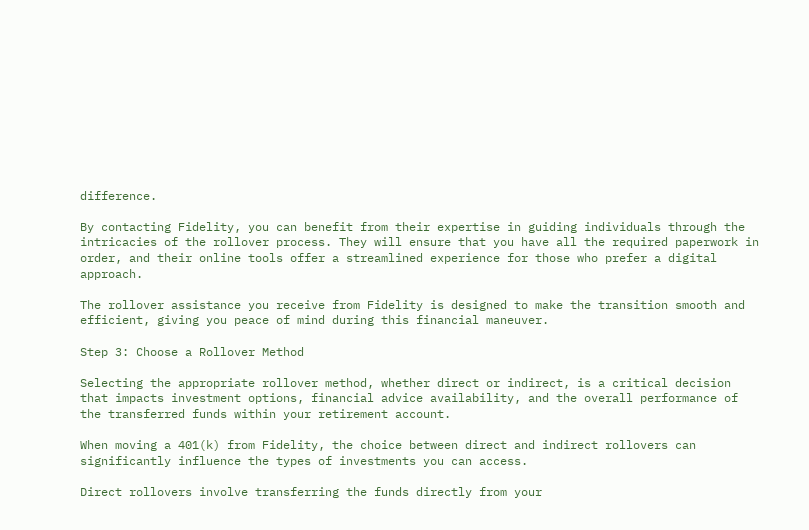difference.

By contacting Fidelity, you can benefit from their expertise in guiding individuals through the intricacies of the rollover process. They will ensure that you have all the required paperwork in order, and their online tools offer a streamlined experience for those who prefer a digital approach.

The rollover assistance you receive from Fidelity is designed to make the transition smooth and efficient, giving you peace of mind during this financial maneuver.

Step 3: Choose a Rollover Method

Selecting the appropriate rollover method, whether direct or indirect, is a critical decision that impacts investment options, financial advice availability, and the overall performance of the transferred funds within your retirement account.

When moving a 401(k) from Fidelity, the choice between direct and indirect rollovers can significantly influence the types of investments you can access.

Direct rollovers involve transferring the funds directly from your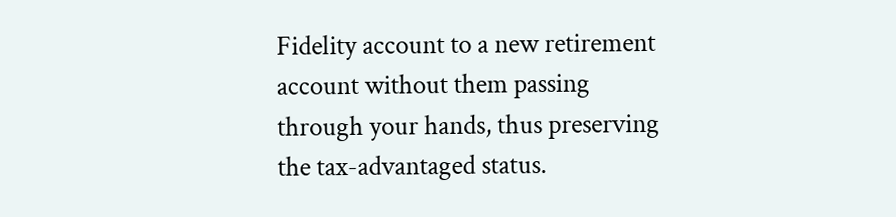Fidelity account to a new retirement account without them passing through your hands, thus preserving the tax-advantaged status.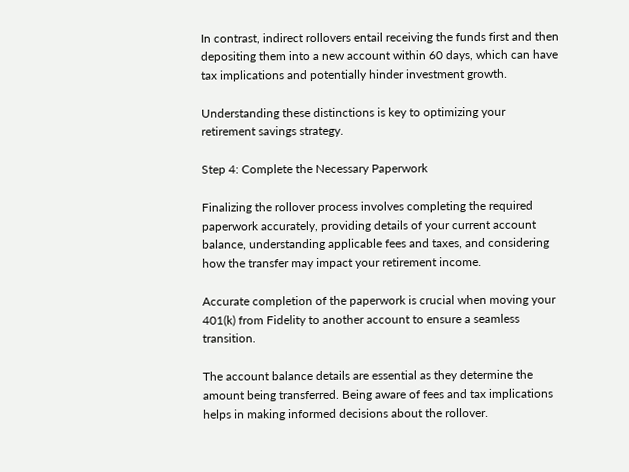In contrast, indirect rollovers entail receiving the funds first and then depositing them into a new account within 60 days, which can have tax implications and potentially hinder investment growth.

Understanding these distinctions is key to optimizing your retirement savings strategy.

Step 4: Complete the Necessary Paperwork

Finalizing the rollover process involves completing the required paperwork accurately, providing details of your current account balance, understanding applicable fees and taxes, and considering how the transfer may impact your retirement income.

Accurate completion of the paperwork is crucial when moving your 401(k) from Fidelity to another account to ensure a seamless transition.

The account balance details are essential as they determine the amount being transferred. Being aware of fees and tax implications helps in making informed decisions about the rollover.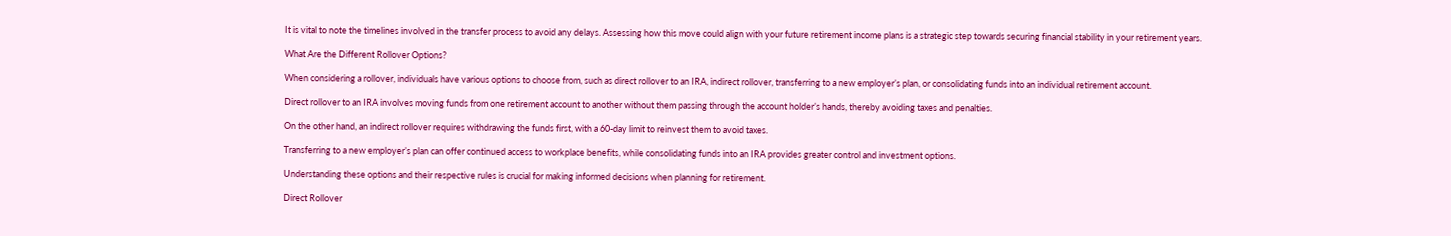It is vital to note the timelines involved in the transfer process to avoid any delays. Assessing how this move could align with your future retirement income plans is a strategic step towards securing financial stability in your retirement years.

What Are the Different Rollover Options?

When considering a rollover, individuals have various options to choose from, such as direct rollover to an IRA, indirect rollover, transferring to a new employer’s plan, or consolidating funds into an individual retirement account.

Direct rollover to an IRA involves moving funds from one retirement account to another without them passing through the account holder’s hands, thereby avoiding taxes and penalties.

On the other hand, an indirect rollover requires withdrawing the funds first, with a 60-day limit to reinvest them to avoid taxes.

Transferring to a new employer’s plan can offer continued access to workplace benefits, while consolidating funds into an IRA provides greater control and investment options.

Understanding these options and their respective rules is crucial for making informed decisions when planning for retirement.

Direct Rollover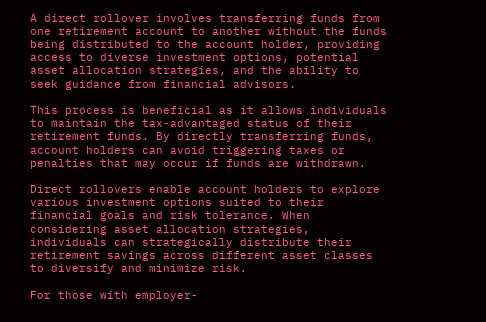A direct rollover involves transferring funds from one retirement account to another without the funds being distributed to the account holder, providing access to diverse investment options, potential asset allocation strategies, and the ability to seek guidance from financial advisors.

This process is beneficial as it allows individuals to maintain the tax-advantaged status of their retirement funds. By directly transferring funds, account holders can avoid triggering taxes or penalties that may occur if funds are withdrawn.

Direct rollovers enable account holders to explore various investment options suited to their financial goals and risk tolerance. When considering asset allocation strategies, individuals can strategically distribute their retirement savings across different asset classes to diversify and minimize risk.

For those with employer-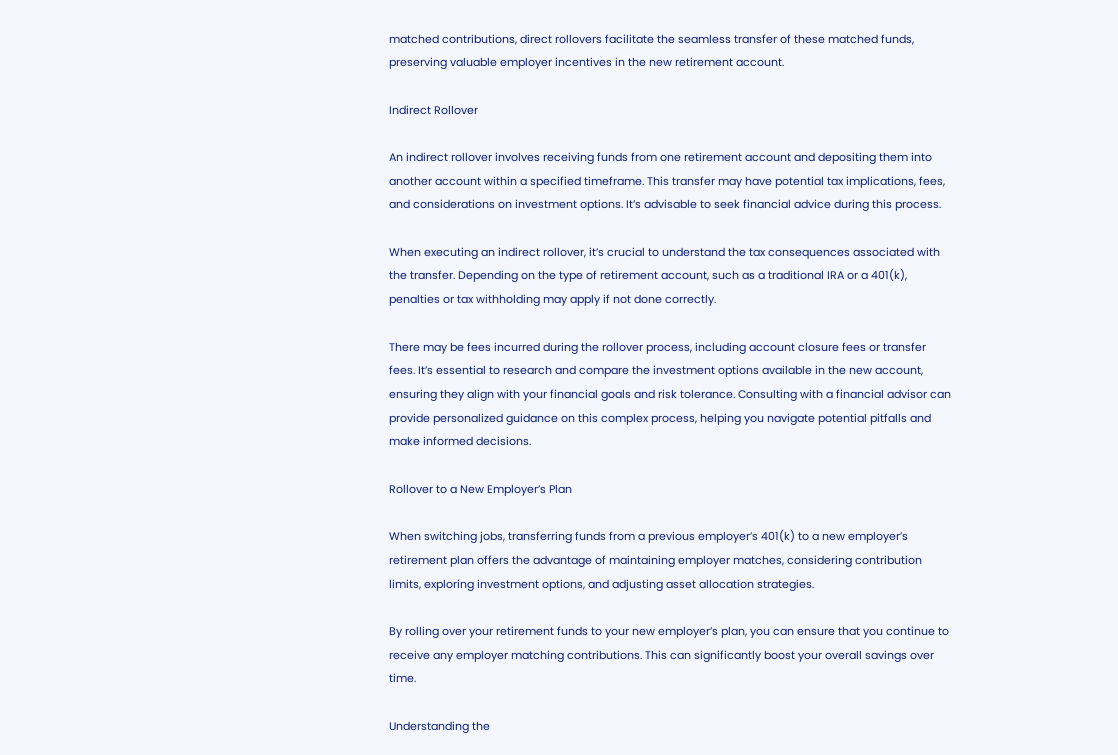matched contributions, direct rollovers facilitate the seamless transfer of these matched funds, preserving valuable employer incentives in the new retirement account.

Indirect Rollover

An indirect rollover involves receiving funds from one retirement account and depositing them into another account within a specified timeframe. This transfer may have potential tax implications, fees, and considerations on investment options. It’s advisable to seek financial advice during this process.

When executing an indirect rollover, it’s crucial to understand the tax consequences associated with the transfer. Depending on the type of retirement account, such as a traditional IRA or a 401(k), penalties or tax withholding may apply if not done correctly.

There may be fees incurred during the rollover process, including account closure fees or transfer fees. It’s essential to research and compare the investment options available in the new account, ensuring they align with your financial goals and risk tolerance. Consulting with a financial advisor can provide personalized guidance on this complex process, helping you navigate potential pitfalls and make informed decisions.

Rollover to a New Employer’s Plan

When switching jobs, transferring funds from a previous employer’s 401(k) to a new employer’s retirement plan offers the advantage of maintaining employer matches, considering contribution limits, exploring investment options, and adjusting asset allocation strategies.

By rolling over your retirement funds to your new employer’s plan, you can ensure that you continue to receive any employer matching contributions. This can significantly boost your overall savings over time.

Understanding the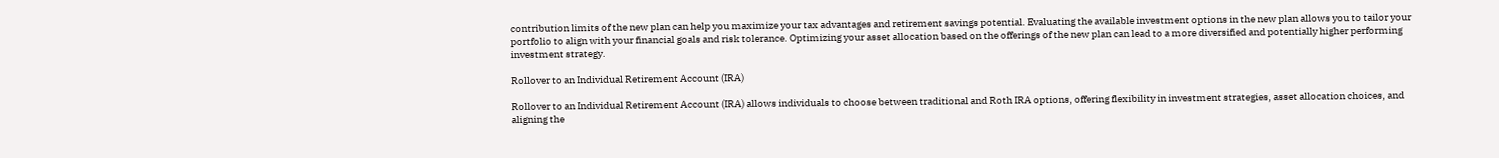contribution limits of the new plan can help you maximize your tax advantages and retirement savings potential. Evaluating the available investment options in the new plan allows you to tailor your portfolio to align with your financial goals and risk tolerance. Optimizing your asset allocation based on the offerings of the new plan can lead to a more diversified and potentially higher performing investment strategy.

Rollover to an Individual Retirement Account (IRA)

Rollover to an Individual Retirement Account (IRA) allows individuals to choose between traditional and Roth IRA options, offering flexibility in investment strategies, asset allocation choices, and aligning the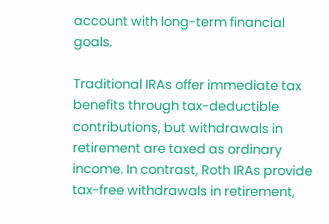account with long-term financial goals.

Traditional IRAs offer immediate tax benefits through tax-deductible contributions, but withdrawals in retirement are taxed as ordinary income. In contrast, Roth IRAs provide tax-free withdrawals in retirement,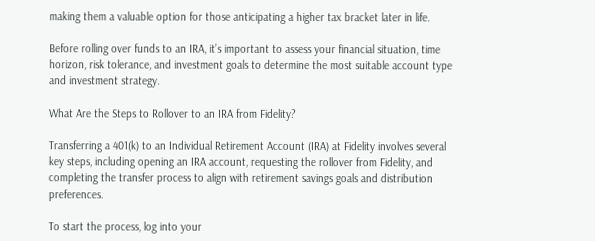making them a valuable option for those anticipating a higher tax bracket later in life.

Before rolling over funds to an IRA, it’s important to assess your financial situation, time horizon, risk tolerance, and investment goals to determine the most suitable account type and investment strategy.

What Are the Steps to Rollover to an IRA from Fidelity?

Transferring a 401(k) to an Individual Retirement Account (IRA) at Fidelity involves several key steps, including opening an IRA account, requesting the rollover from Fidelity, and completing the transfer process to align with retirement savings goals and distribution preferences.

To start the process, log into your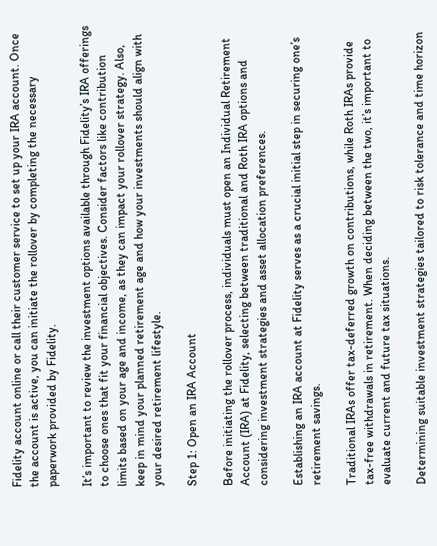Fidelity account online or call their customer service to set up your IRA account. Once the account is active, you can initiate the rollover by completing the necessary paperwork provided by Fidelity.

It’s important to review the investment options available through Fidelity’s IRA offerings to choose ones that fit your financial objectives. Consider factors like contribution limits based on your age and income, as they can impact your rollover strategy. Also, keep in mind your planned retirement age and how your investments should align with your desired retirement lifestyle.

Step 1: Open an IRA Account

Before initiating the rollover process, individuals must open an Individual Retirement Account (IRA) at Fidelity, selecting between traditional and Roth IRA options and considering investment strategies and asset allocation preferences.

Establishing an IRA account at Fidelity serves as a crucial initial step in securing one’s retirement savings.

Traditional IRAs offer tax-deferred growth on contributions, while Roth IRAs provide tax-free withdrawals in retirement. When deciding between the two, it’s important to evaluate current and future tax situations.

Determining suitable investment strategies tailored to risk tolerance and time horizon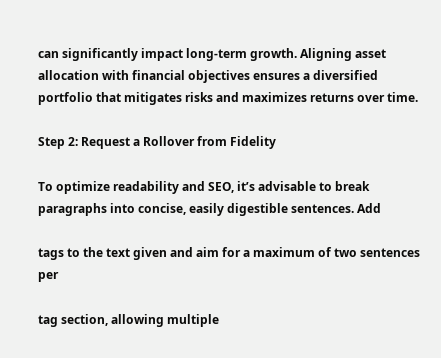can significantly impact long-term growth. Aligning asset allocation with financial objectives ensures a diversified portfolio that mitigates risks and maximizes returns over time.

Step 2: Request a Rollover from Fidelity

To optimize readability and SEO, it’s advisable to break paragraphs into concise, easily digestible sentences. Add

tags to the text given and aim for a maximum of two sentences per

tag section, allowing multiple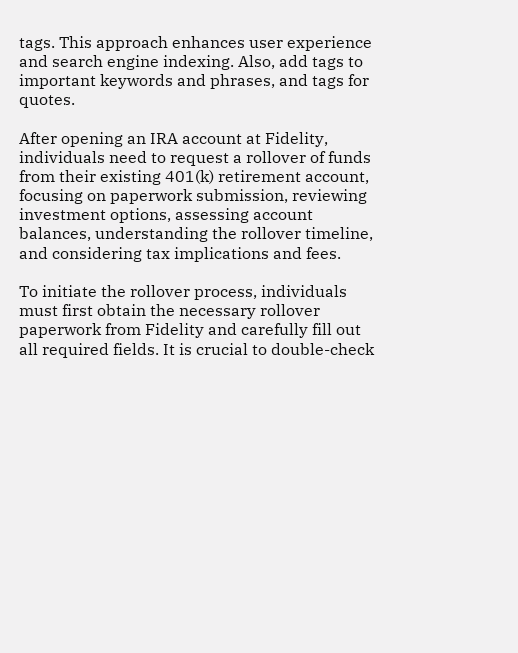tags. This approach enhances user experience and search engine indexing. Also, add tags to important keywords and phrases, and tags for quotes.

After opening an IRA account at Fidelity, individuals need to request a rollover of funds from their existing 401(k) retirement account, focusing on paperwork submission, reviewing investment options, assessing account balances, understanding the rollover timeline, and considering tax implications and fees.

To initiate the rollover process, individuals must first obtain the necessary rollover paperwork from Fidelity and carefully fill out all required fields. It is crucial to double-check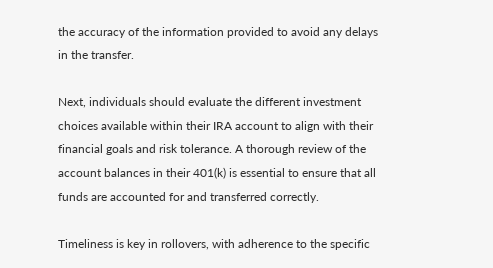the accuracy of the information provided to avoid any delays in the transfer.

Next, individuals should evaluate the different investment choices available within their IRA account to align with their financial goals and risk tolerance. A thorough review of the account balances in their 401(k) is essential to ensure that all funds are accounted for and transferred correctly.

Timeliness is key in rollovers, with adherence to the specific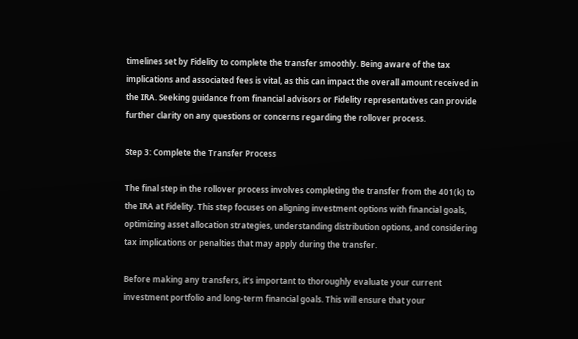timelines set by Fidelity to complete the transfer smoothly. Being aware of the tax implications and associated fees is vital, as this can impact the overall amount received in the IRA. Seeking guidance from financial advisors or Fidelity representatives can provide further clarity on any questions or concerns regarding the rollover process.

Step 3: Complete the Transfer Process

The final step in the rollover process involves completing the transfer from the 401(k) to the IRA at Fidelity. This step focuses on aligning investment options with financial goals, optimizing asset allocation strategies, understanding distribution options, and considering tax implications or penalties that may apply during the transfer.

Before making any transfers, it’s important to thoroughly evaluate your current investment portfolio and long-term financial goals. This will ensure that your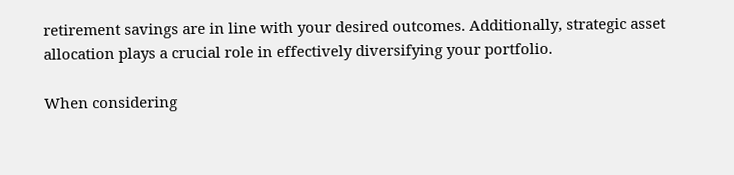retirement savings are in line with your desired outcomes. Additionally, strategic asset allocation plays a crucial role in effectively diversifying your portfolio.

When considering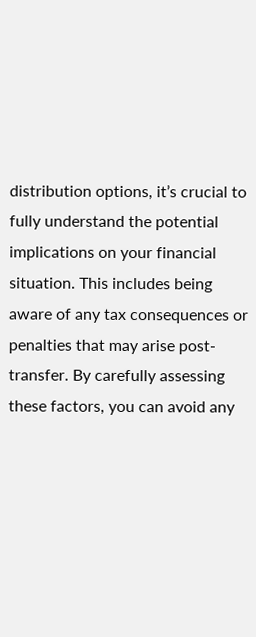distribution options, it’s crucial to fully understand the potential implications on your financial situation. This includes being aware of any tax consequences or penalties that may arise post-transfer. By carefully assessing these factors, you can avoid any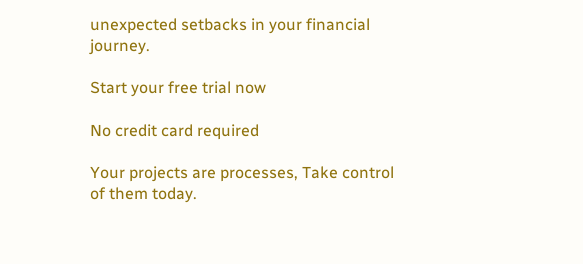unexpected setbacks in your financial journey.

Start your free trial now

No credit card required

Your projects are processes, Take control of them today.